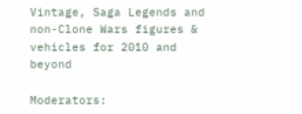Vintage, Saga Legends and non-Clone Wars figures & vehicles for 2010 and beyond

Moderators: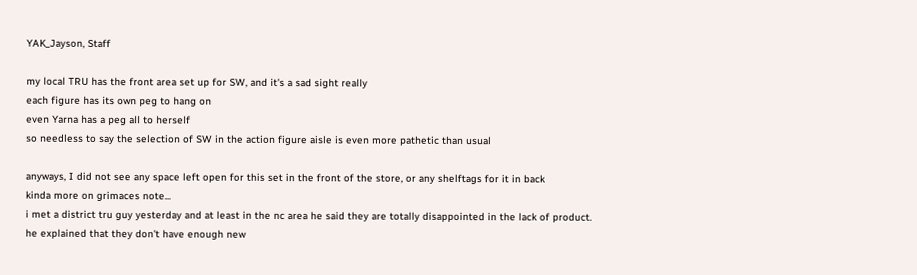YAK_Jayson, Staff

my local TRU has the front area set up for SW, and it's a sad sight really
each figure has its own peg to hang on
even Yarna has a peg all to herself
so needless to say the selection of SW in the action figure aisle is even more pathetic than usual

anyways, I did not see any space left open for this set in the front of the store, or any shelftags for it in back
kinda more on grimaces note...
i met a district tru guy yesterday and at least in the nc area he said they are totally disappointed in the lack of product.
he explained that they don't have enough new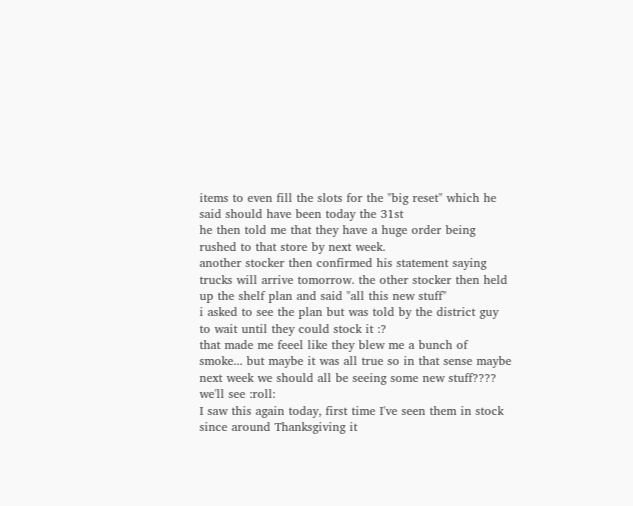items to even fill the slots for the "big reset" which he said should have been today the 31st
he then told me that they have a huge order being rushed to that store by next week.
another stocker then confirmed his statement saying trucks will arrive tomorrow. the other stocker then held up the shelf plan and said "all this new stuff"
i asked to see the plan but was told by the district guy to wait until they could stock it :?
that made me feeel like they blew me a bunch of smoke... but maybe it was all true so in that sense maybe next week we should all be seeing some new stuff????
we'll see :roll:
I saw this again today, first time I've seen them in stock since around Thanksgiving it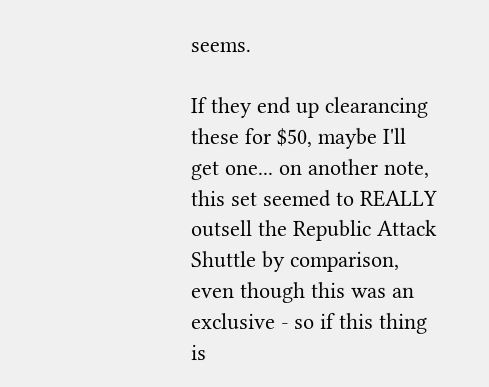seems.

If they end up clearancing these for $50, maybe I'll get one... on another note, this set seemed to REALLY outsell the Republic Attack Shuttle by comparison, even though this was an exclusive - so if this thing is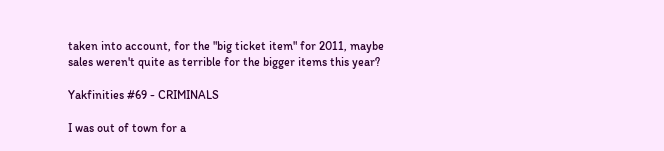taken into account, for the "big ticket item" for 2011, maybe sales weren't quite as terrible for the bigger items this year?

Yakfinities #69 - CRIMINALS

I was out of town for a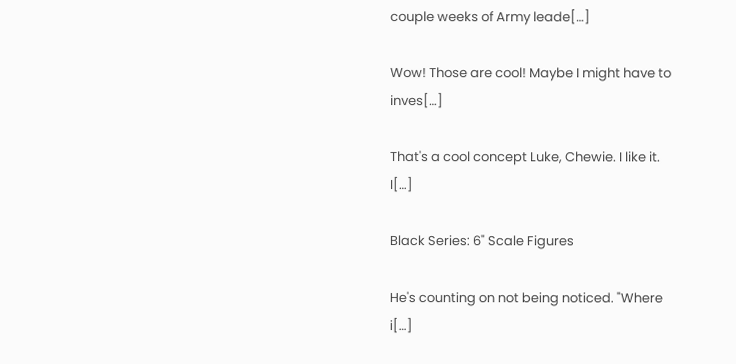couple weeks of Army leade[…]

Wow! Those are cool! Maybe I might have to inves[…]

That's a cool concept Luke, Chewie. I like it. I[…]

Black Series: 6" Scale Figures

He's counting on not being noticed. "Where i[…]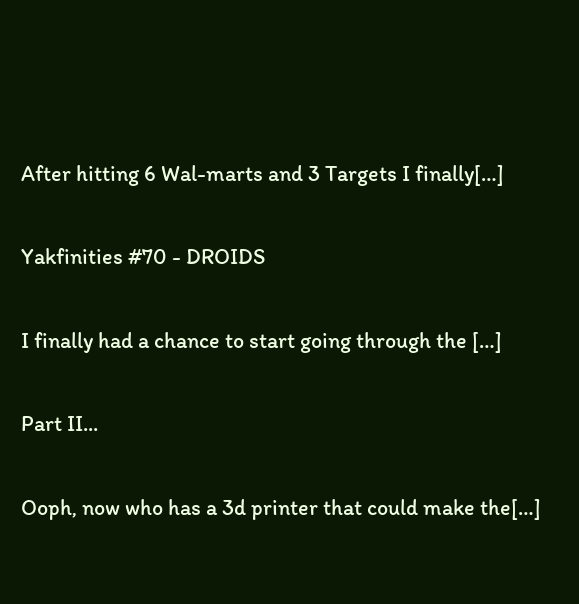After hitting 6 Wal-marts and 3 Targets I finally[…]

Yakfinities #70 - DROIDS

I finally had a chance to start going through the […]

Part II...

Ooph, now who has a 3d printer that could make the[…]